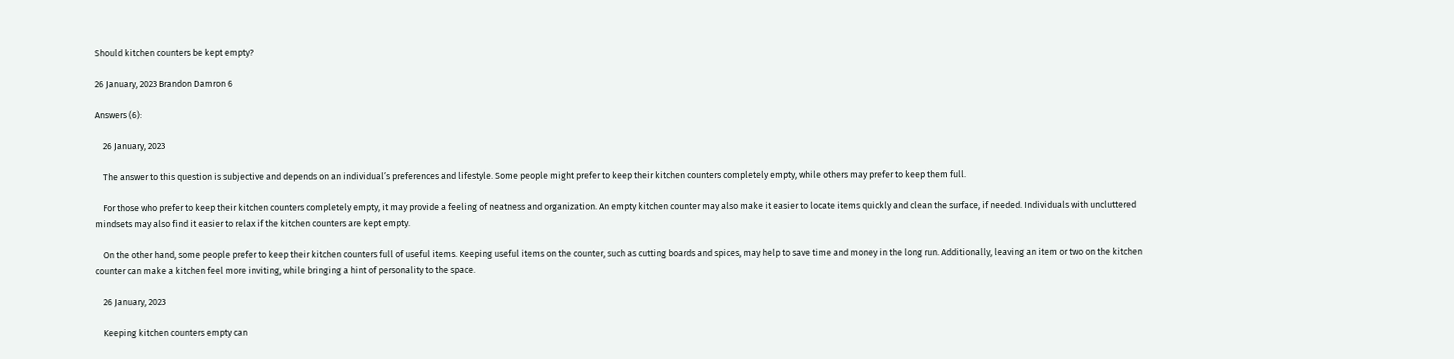Should kitchen counters be kept empty?

26 January, 2023 Brandon Damron 6

Answers (6):

    26 January, 2023

    The answer to this question is subjective and depends on an individual’s preferences and lifestyle. Some people might prefer to keep their kitchen counters completely empty, while others may prefer to keep them full.

    For those who prefer to keep their kitchen counters completely empty, it may provide a feeling of neatness and organization. An empty kitchen counter may also make it easier to locate items quickly and clean the surface, if needed. Individuals with uncluttered mindsets may also find it easier to relax if the kitchen counters are kept empty.

    On the other hand, some people prefer to keep their kitchen counters full of useful items. Keeping useful items on the counter, such as cutting boards and spices, may help to save time and money in the long run. Additionally, leaving an item or two on the kitchen counter can make a kitchen feel more inviting, while bringing a hint of personality to the space.

    26 January, 2023

    Keeping kitchen counters empty can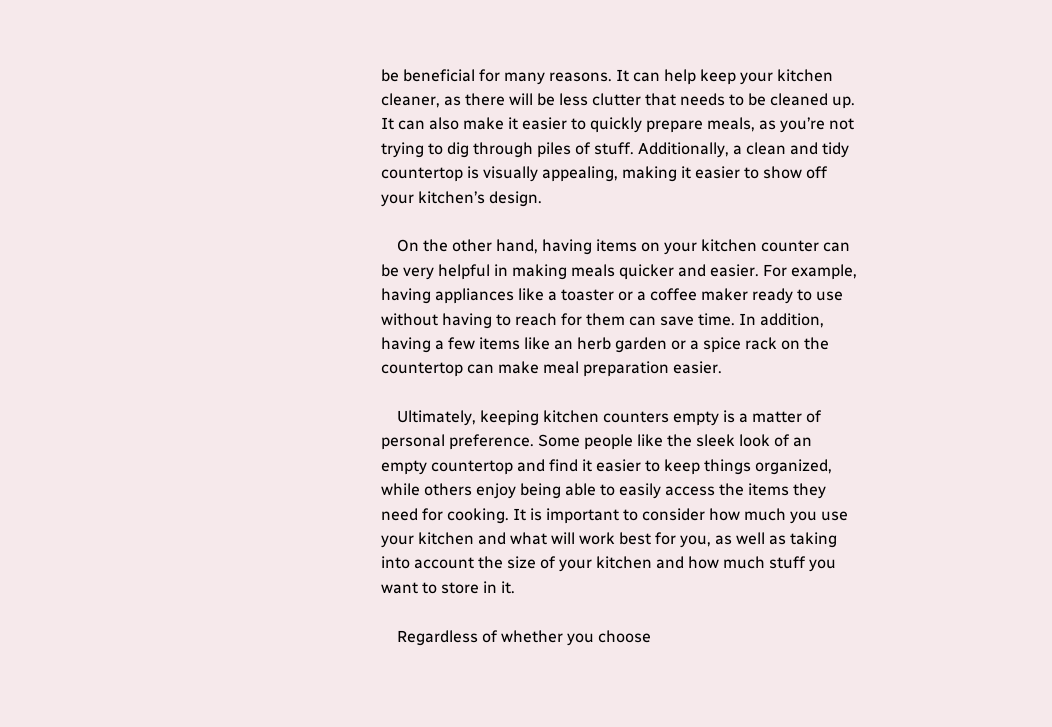be beneficial for many reasons. It can help keep your kitchen cleaner, as there will be less clutter that needs to be cleaned up. It can also make it easier to quickly prepare meals, as you’re not trying to dig through piles of stuff. Additionally, a clean and tidy countertop is visually appealing, making it easier to show off your kitchen’s design.

    On the other hand, having items on your kitchen counter can be very helpful in making meals quicker and easier. For example, having appliances like a toaster or a coffee maker ready to use without having to reach for them can save time. In addition, having a few items like an herb garden or a spice rack on the countertop can make meal preparation easier.

    Ultimately, keeping kitchen counters empty is a matter of personal preference. Some people like the sleek look of an empty countertop and find it easier to keep things organized, while others enjoy being able to easily access the items they need for cooking. It is important to consider how much you use your kitchen and what will work best for you, as well as taking into account the size of your kitchen and how much stuff you want to store in it.

    Regardless of whether you choose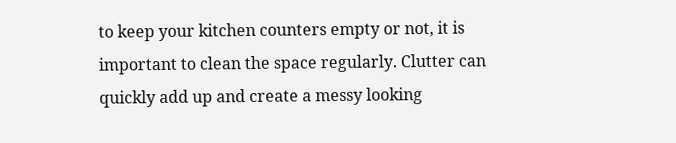to keep your kitchen counters empty or not, it is important to clean the space regularly. Clutter can quickly add up and create a messy looking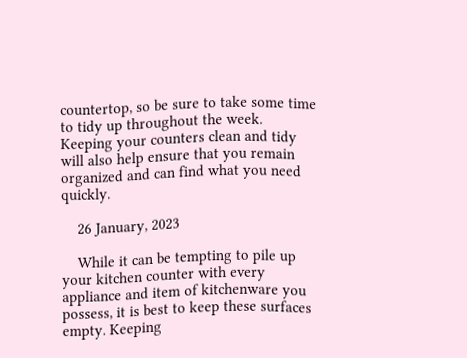countertop, so be sure to take some time to tidy up throughout the week. Keeping your counters clean and tidy will also help ensure that you remain organized and can find what you need quickly.

    26 January, 2023

    While it can be tempting to pile up your kitchen counter with every appliance and item of kitchenware you possess, it is best to keep these surfaces empty. Keeping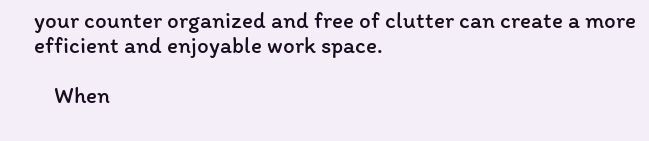your counter organized and free of clutter can create a more efficient and enjoyable work space.

    When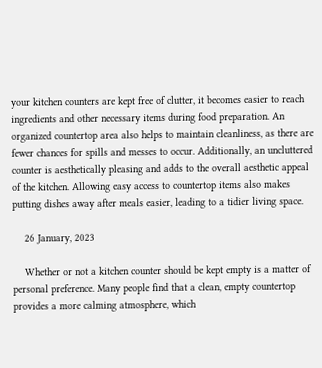your kitchen counters are kept free of clutter, it becomes easier to reach ingredients and other necessary items during food preparation. An organized countertop area also helps to maintain cleanliness, as there are fewer chances for spills and messes to occur. Additionally, an uncluttered counter is aesthetically pleasing and adds to the overall aesthetic appeal of the kitchen. Allowing easy access to countertop items also makes putting dishes away after meals easier, leading to a tidier living space.

    26 January, 2023

    Whether or not a kitchen counter should be kept empty is a matter of personal preference. Many people find that a clean, empty countertop provides a more calming atmosphere, which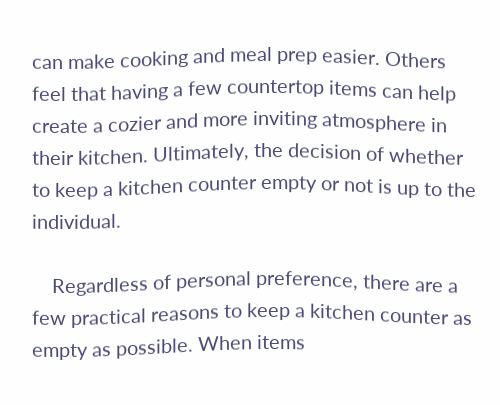can make cooking and meal prep easier. Others feel that having a few countertop items can help create a cozier and more inviting atmosphere in their kitchen. Ultimately, the decision of whether to keep a kitchen counter empty or not is up to the individual.

    Regardless of personal preference, there are a few practical reasons to keep a kitchen counter as empty as possible. When items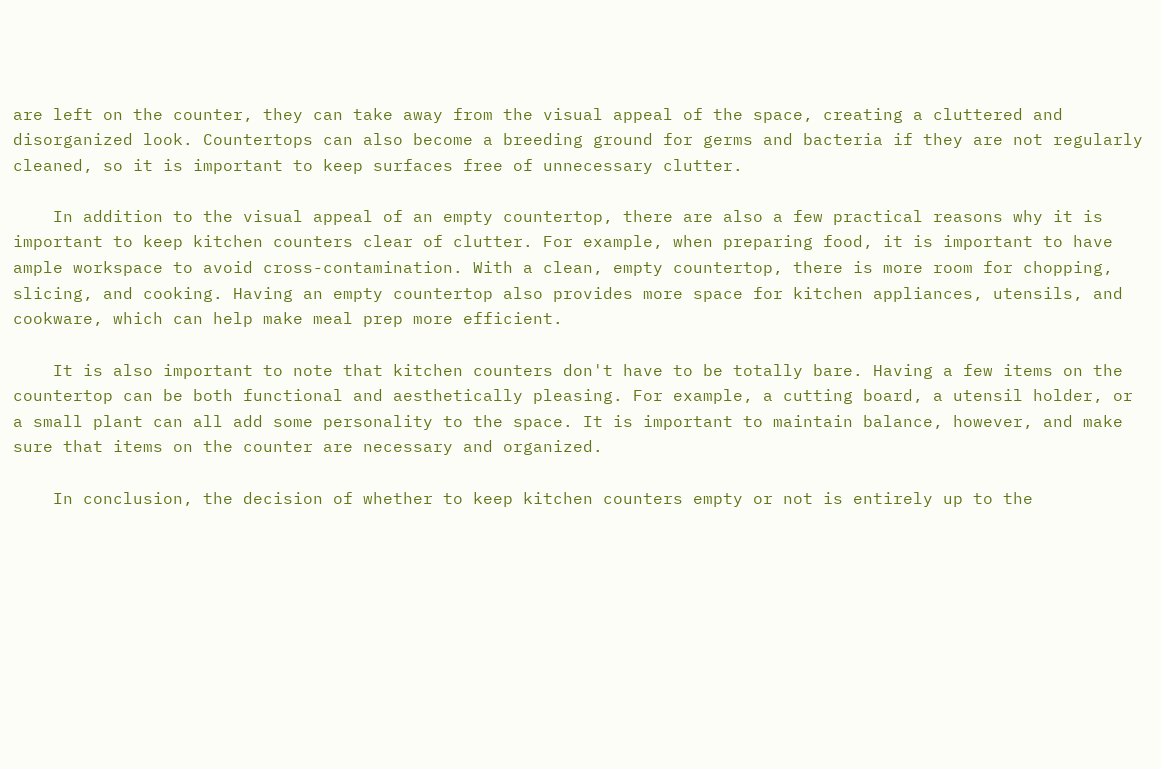are left on the counter, they can take away from the visual appeal of the space, creating a cluttered and disorganized look. Countertops can also become a breeding ground for germs and bacteria if they are not regularly cleaned, so it is important to keep surfaces free of unnecessary clutter.

    In addition to the visual appeal of an empty countertop, there are also a few practical reasons why it is important to keep kitchen counters clear of clutter. For example, when preparing food, it is important to have ample workspace to avoid cross-contamination. With a clean, empty countertop, there is more room for chopping, slicing, and cooking. Having an empty countertop also provides more space for kitchen appliances, utensils, and cookware, which can help make meal prep more efficient.

    It is also important to note that kitchen counters don't have to be totally bare. Having a few items on the countertop can be both functional and aesthetically pleasing. For example, a cutting board, a utensil holder, or a small plant can all add some personality to the space. It is important to maintain balance, however, and make sure that items on the counter are necessary and organized.

    In conclusion, the decision of whether to keep kitchen counters empty or not is entirely up to the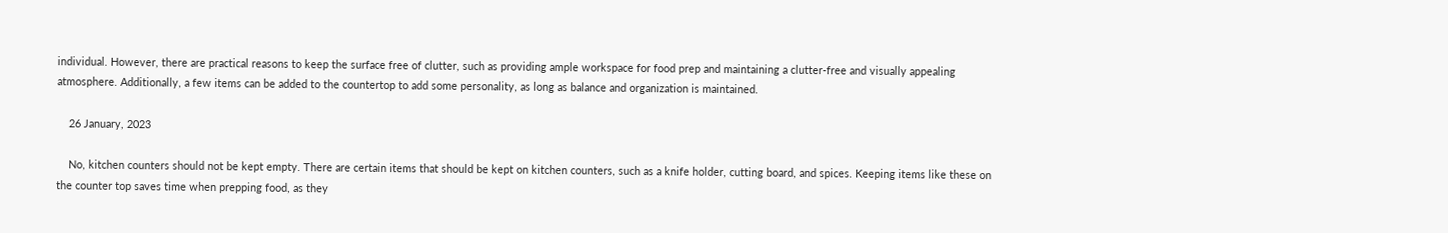individual. However, there are practical reasons to keep the surface free of clutter, such as providing ample workspace for food prep and maintaining a clutter-free and visually appealing atmosphere. Additionally, a few items can be added to the countertop to add some personality, as long as balance and organization is maintained.

    26 January, 2023

    No, kitchen counters should not be kept empty. There are certain items that should be kept on kitchen counters, such as a knife holder, cutting board, and spices. Keeping items like these on the counter top saves time when prepping food, as they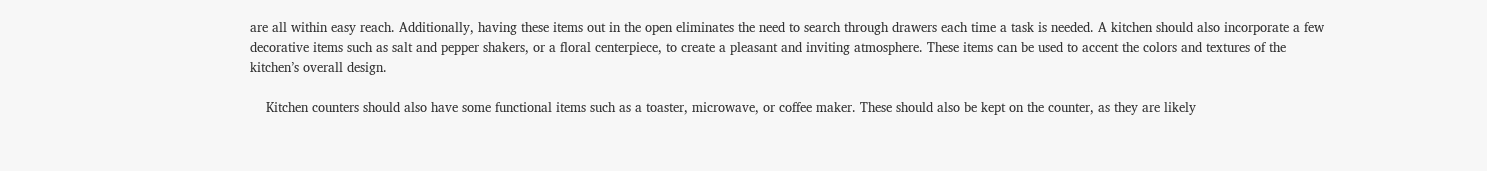are all within easy reach. Additionally, having these items out in the open eliminates the need to search through drawers each time a task is needed. A kitchen should also incorporate a few decorative items such as salt and pepper shakers, or a floral centerpiece, to create a pleasant and inviting atmosphere. These items can be used to accent the colors and textures of the kitchen’s overall design.

    Kitchen counters should also have some functional items such as a toaster, microwave, or coffee maker. These should also be kept on the counter, as they are likely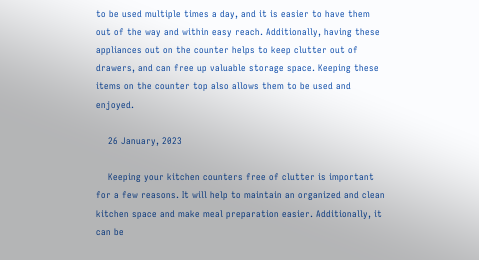to be used multiple times a day, and it is easier to have them out of the way and within easy reach. Additionally, having these appliances out on the counter helps to keep clutter out of drawers, and can free up valuable storage space. Keeping these items on the counter top also allows them to be used and enjoyed.

    26 January, 2023

    Keeping your kitchen counters free of clutter is important for a few reasons. It will help to maintain an organized and clean kitchen space and make meal preparation easier. Additionally, it can be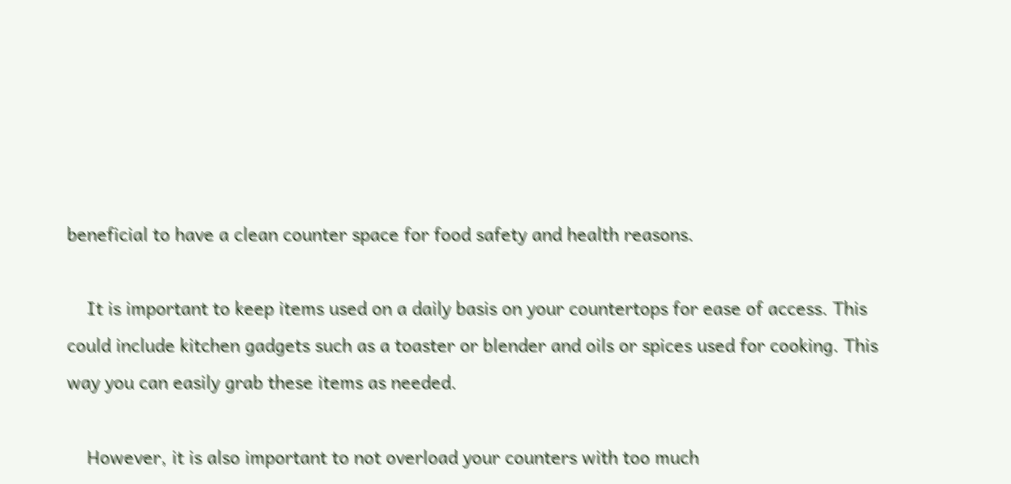beneficial to have a clean counter space for food safety and health reasons.

    It is important to keep items used on a daily basis on your countertops for ease of access. This could include kitchen gadgets such as a toaster or blender and oils or spices used for cooking. This way you can easily grab these items as needed.

    However, it is also important to not overload your counters with too much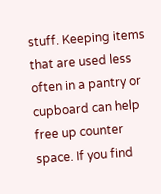stuff. Keeping items that are used less often in a pantry or cupboard can help free up counter space. If you find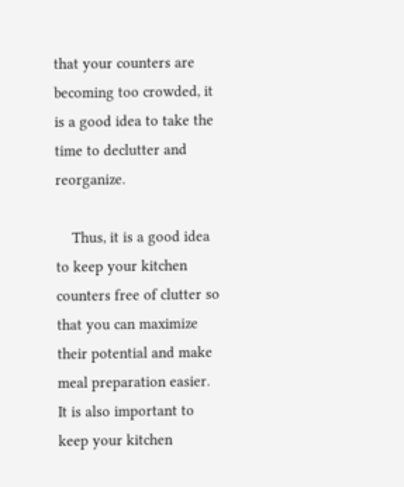that your counters are becoming too crowded, it is a good idea to take the time to declutter and reorganize.

    Thus, it is a good idea to keep your kitchen counters free of clutter so that you can maximize their potential and make meal preparation easier. It is also important to keep your kitchen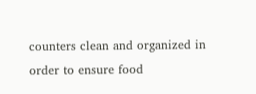counters clean and organized in order to ensure food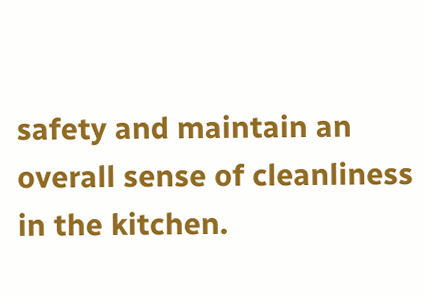safety and maintain an overall sense of cleanliness in the kitchen.